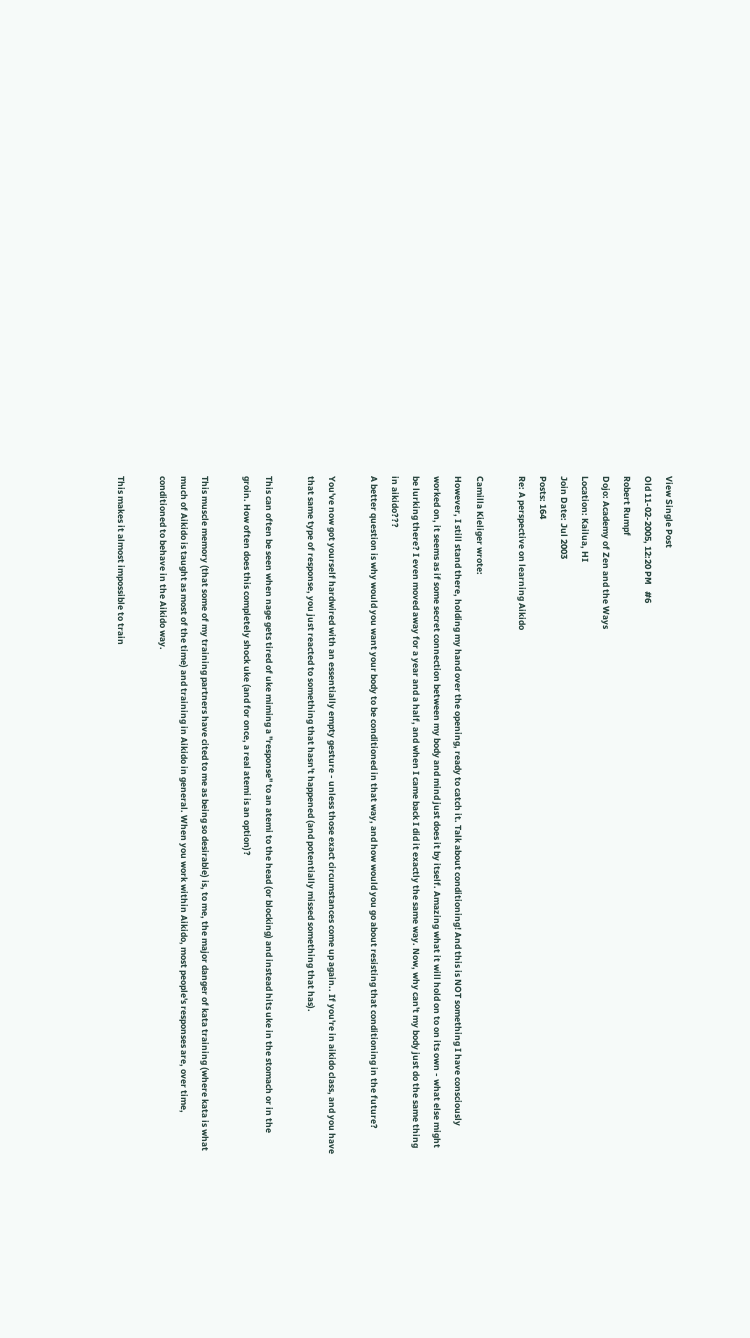View Single Post
Old 11-02-2005, 12:20 PM   #6
Robert Rumpf
Dojo: Academy of Zen and the Ways
Location: Kailua, HI
Join Date: Jul 2003
Posts: 164
Re: A perspective on learning Aikido

Camilla Kieliger wrote:
However, I still stand there, holding my hand over the opening, ready to catch it. Talk about conditioning! And this is NOT something I have consciously worked on, it seems as if some secret connection between my body and mind just does it by itself. Amazing what it will hold on to on its own - what else might be lurking there? I even moved away for a year and a half, and when I came back I did it exactly the same way. Now, why can't my body just do the same thing in aikido???
A better question is why would you want your body to be conditioned in that way, and how would you go about resisting that conditioning in the future?

You've now got yourself hardwired with an essentially empty gesture - unless those exact circumstances come up again.. If you're in aikido class, and you have that same type of response, you just reacted to something that hasn't happened (and potentially missed something that has).

This can often be seen when nage gets tired of uke miming a "response" to an atemi to the head (or blocking) and instead hits uke in the stomach or in the groin. How often does this completely shock uke (and for once, a real atemi is an option)?

This muscle memory (that some of my training partners have cited to me as being so desirable) is, to me, the major danger of kata training (where kata is what much of Aikido is taught as most of the time) and training in Aikido in general. When you work within Aikido, most people's responses are, over time, conditioned to behave in the Aikido way.

This makes it almost impossible to train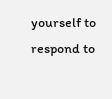yourself to respond to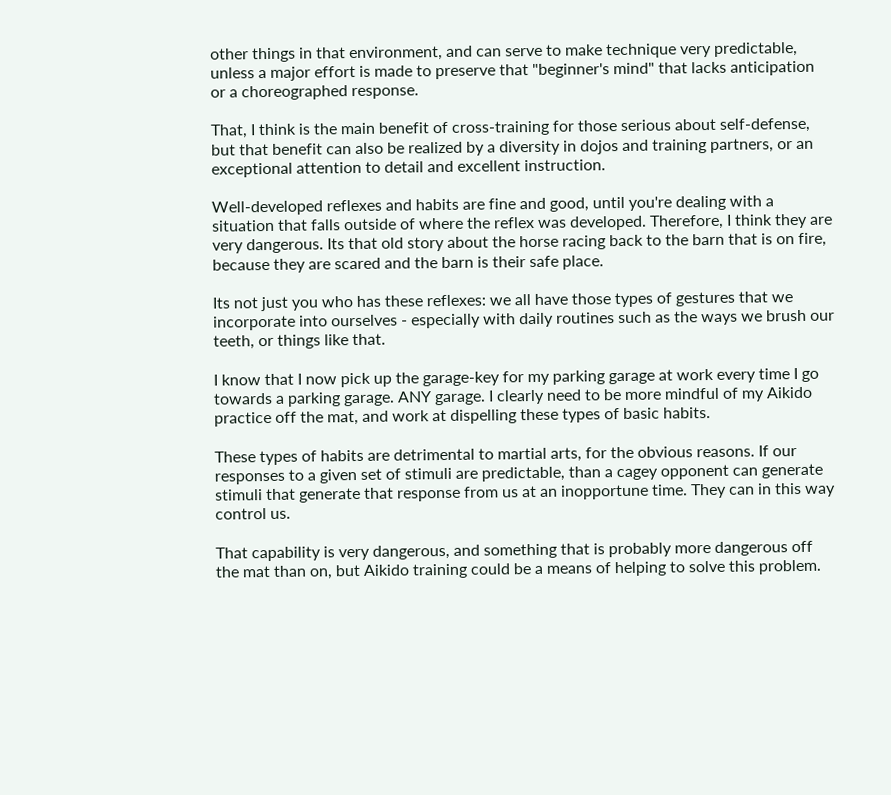other things in that environment, and can serve to make technique very predictable, unless a major effort is made to preserve that "beginner's mind" that lacks anticipation or a choreographed response.

That, I think is the main benefit of cross-training for those serious about self-defense, but that benefit can also be realized by a diversity in dojos and training partners, or an exceptional attention to detail and excellent instruction.

Well-developed reflexes and habits are fine and good, until you're dealing with a situation that falls outside of where the reflex was developed. Therefore, I think they are very dangerous. Its that old story about the horse racing back to the barn that is on fire, because they are scared and the barn is their safe place.

Its not just you who has these reflexes: we all have those types of gestures that we incorporate into ourselves - especially with daily routines such as the ways we brush our teeth, or things like that.

I know that I now pick up the garage-key for my parking garage at work every time I go towards a parking garage. ANY garage. I clearly need to be more mindful of my Aikido practice off the mat, and work at dispelling these types of basic habits.

These types of habits are detrimental to martial arts, for the obvious reasons. If our responses to a given set of stimuli are predictable, than a cagey opponent can generate stimuli that generate that response from us at an inopportune time. They can in this way control us.

That capability is very dangerous, and something that is probably more dangerous off the mat than on, but Aikido training could be a means of helping to solve this problem.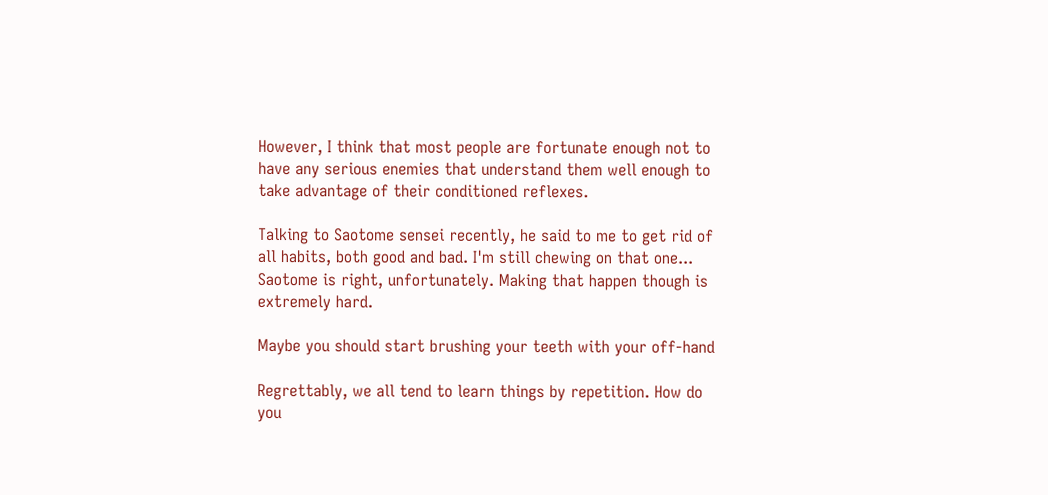However, I think that most people are fortunate enough not to have any serious enemies that understand them well enough to take advantage of their conditioned reflexes.

Talking to Saotome sensei recently, he said to me to get rid of all habits, both good and bad. I'm still chewing on that one...
Saotome is right, unfortunately. Making that happen though is extremely hard.

Maybe you should start brushing your teeth with your off-hand

Regrettably, we all tend to learn things by repetition. How do you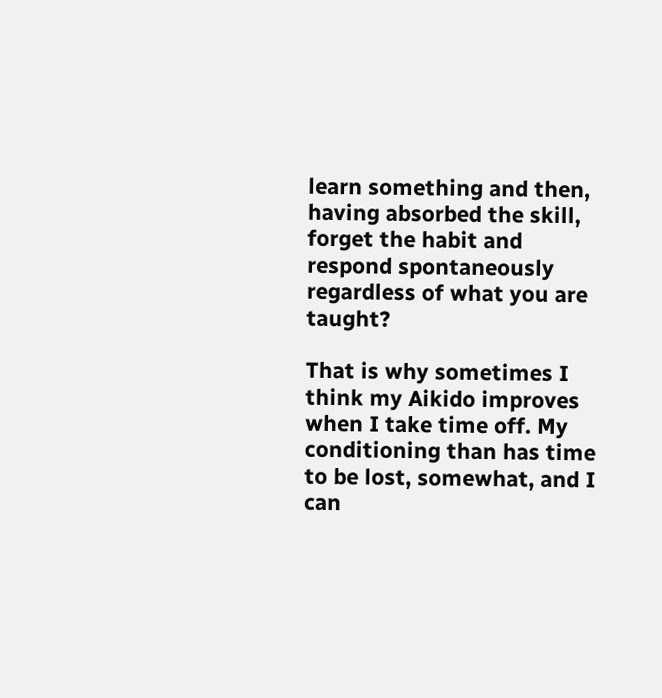learn something and then, having absorbed the skill, forget the habit and respond spontaneously regardless of what you are taught?

That is why sometimes I think my Aikido improves when I take time off. My conditioning than has time to be lost, somewhat, and I can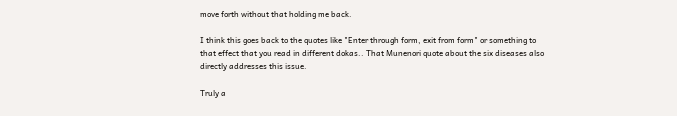move forth without that holding me back.

I think this goes back to the quotes like "Enter through form, exit from form" or something to that effect that you read in different dokas.. That Munenori quote about the six diseases also directly addresses this issue.

Truly a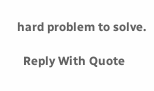hard problem to solve.

  Reply With Quote